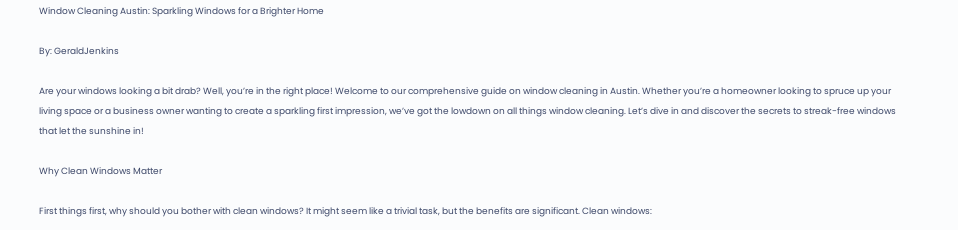Window Cleaning Austin: Sparkling Windows for a Brighter Home

By: GeraldJenkins

Are your windows looking a bit drab? Well, you’re in the right place! Welcome to our comprehensive guide on window cleaning in Austin. Whether you’re a homeowner looking to spruce up your living space or a business owner wanting to create a sparkling first impression, we’ve got the lowdown on all things window cleaning. Let’s dive in and discover the secrets to streak-free windows that let the sunshine in!

Why Clean Windows Matter

First things first, why should you bother with clean windows? It might seem like a trivial task, but the benefits are significant. Clean windows: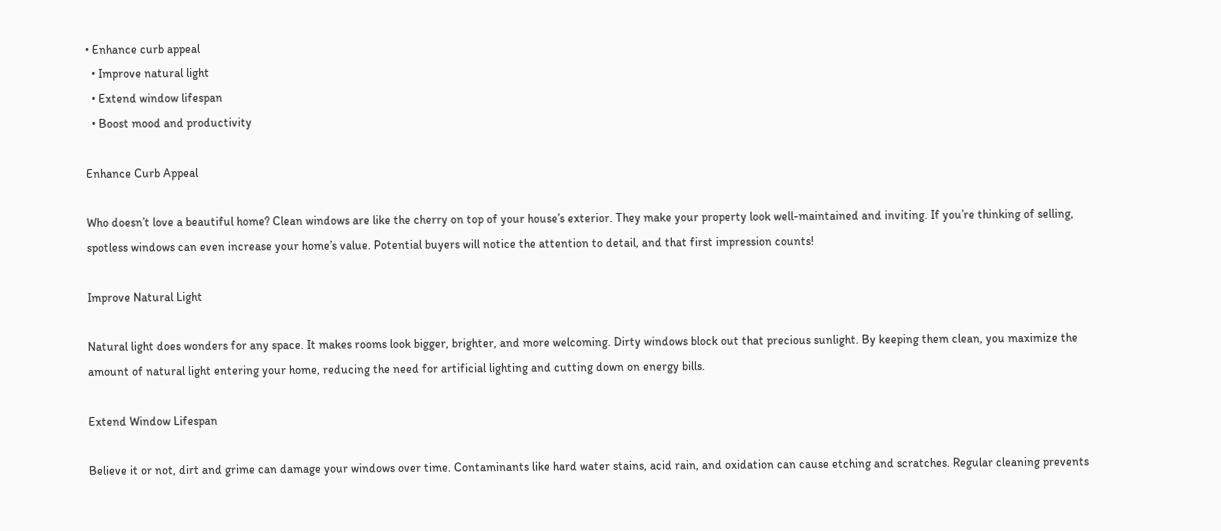• Enhance curb appeal
  • Improve natural light
  • Extend window lifespan
  • Boost mood and productivity

Enhance Curb Appeal

Who doesn’t love a beautiful home? Clean windows are like the cherry on top of your house’s exterior. They make your property look well-maintained and inviting. If you’re thinking of selling, spotless windows can even increase your home’s value. Potential buyers will notice the attention to detail, and that first impression counts!

Improve Natural Light

Natural light does wonders for any space. It makes rooms look bigger, brighter, and more welcoming. Dirty windows block out that precious sunlight. By keeping them clean, you maximize the amount of natural light entering your home, reducing the need for artificial lighting and cutting down on energy bills.

Extend Window Lifespan

Believe it or not, dirt and grime can damage your windows over time. Contaminants like hard water stains, acid rain, and oxidation can cause etching and scratches. Regular cleaning prevents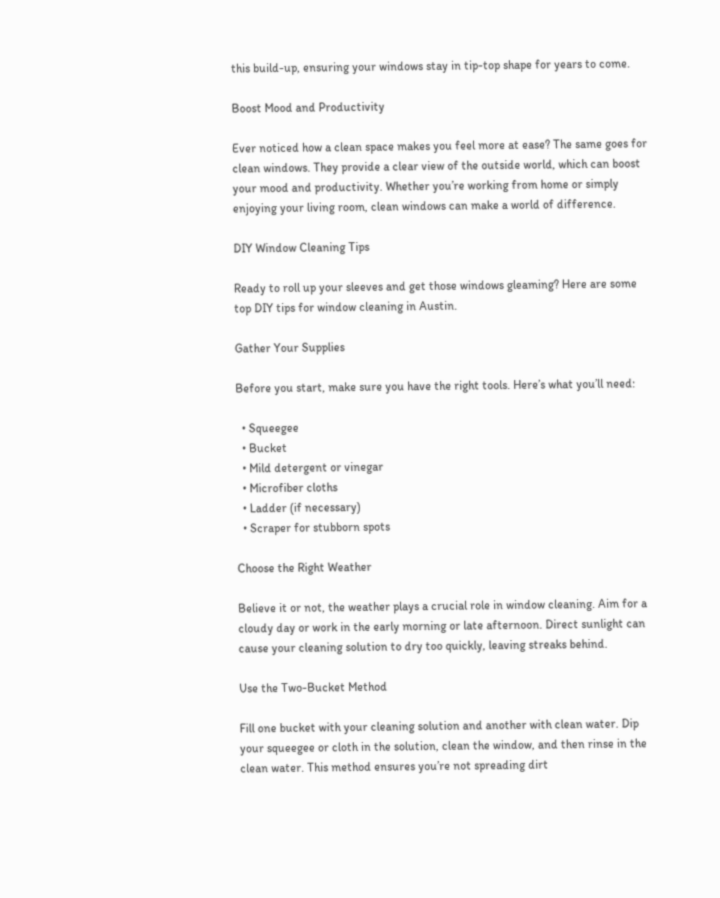this build-up, ensuring your windows stay in tip-top shape for years to come.

Boost Mood and Productivity

Ever noticed how a clean space makes you feel more at ease? The same goes for clean windows. They provide a clear view of the outside world, which can boost your mood and productivity. Whether you’re working from home or simply enjoying your living room, clean windows can make a world of difference.

DIY Window Cleaning Tips

Ready to roll up your sleeves and get those windows gleaming? Here are some top DIY tips for window cleaning in Austin.

Gather Your Supplies

Before you start, make sure you have the right tools. Here’s what you’ll need:

  • Squeegee
  • Bucket
  • Mild detergent or vinegar
  • Microfiber cloths
  • Ladder (if necessary)
  • Scraper for stubborn spots

Choose the Right Weather

Believe it or not, the weather plays a crucial role in window cleaning. Aim for a cloudy day or work in the early morning or late afternoon. Direct sunlight can cause your cleaning solution to dry too quickly, leaving streaks behind.

Use the Two-Bucket Method

Fill one bucket with your cleaning solution and another with clean water. Dip your squeegee or cloth in the solution, clean the window, and then rinse in the clean water. This method ensures you’re not spreading dirt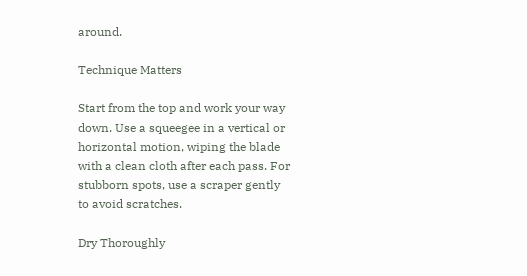around.

Technique Matters

Start from the top and work your way down. Use a squeegee in a vertical or horizontal motion, wiping the blade with a clean cloth after each pass. For stubborn spots, use a scraper gently to avoid scratches.

Dry Thoroughly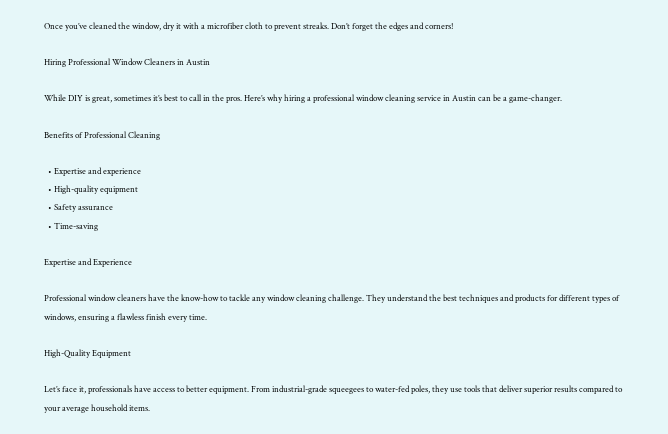Once you’ve cleaned the window, dry it with a microfiber cloth to prevent streaks. Don’t forget the edges and corners!

Hiring Professional Window Cleaners in Austin

While DIY is great, sometimes it’s best to call in the pros. Here’s why hiring a professional window cleaning service in Austin can be a game-changer.

Benefits of Professional Cleaning

  • Expertise and experience
  • High-quality equipment
  • Safety assurance
  • Time-saving

Expertise and Experience

Professional window cleaners have the know-how to tackle any window cleaning challenge. They understand the best techniques and products for different types of windows, ensuring a flawless finish every time.

High-Quality Equipment

Let’s face it, professionals have access to better equipment. From industrial-grade squeegees to water-fed poles, they use tools that deliver superior results compared to your average household items.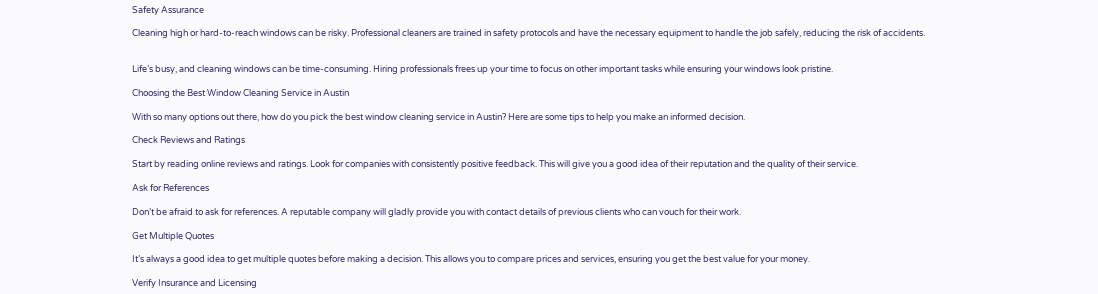Safety Assurance

Cleaning high or hard-to-reach windows can be risky. Professional cleaners are trained in safety protocols and have the necessary equipment to handle the job safely, reducing the risk of accidents.


Life’s busy, and cleaning windows can be time-consuming. Hiring professionals frees up your time to focus on other important tasks while ensuring your windows look pristine.

Choosing the Best Window Cleaning Service in Austin

With so many options out there, how do you pick the best window cleaning service in Austin? Here are some tips to help you make an informed decision.

Check Reviews and Ratings

Start by reading online reviews and ratings. Look for companies with consistently positive feedback. This will give you a good idea of their reputation and the quality of their service.

Ask for References

Don’t be afraid to ask for references. A reputable company will gladly provide you with contact details of previous clients who can vouch for their work.

Get Multiple Quotes

It’s always a good idea to get multiple quotes before making a decision. This allows you to compare prices and services, ensuring you get the best value for your money.

Verify Insurance and Licensing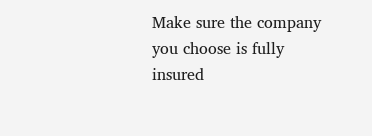Make sure the company you choose is fully insured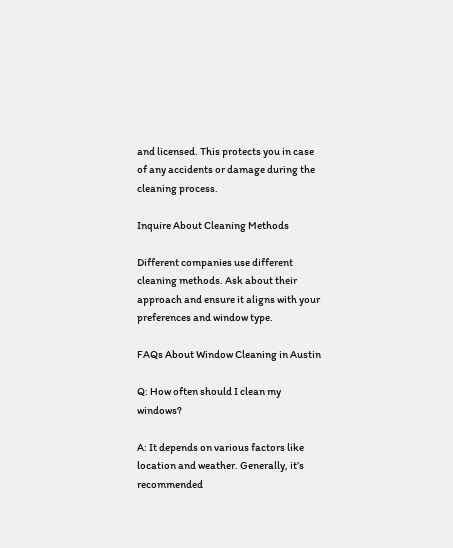and licensed. This protects you in case of any accidents or damage during the cleaning process.

Inquire About Cleaning Methods

Different companies use different cleaning methods. Ask about their approach and ensure it aligns with your preferences and window type.

FAQs About Window Cleaning in Austin

Q: How often should I clean my windows?

A: It depends on various factors like location and weather. Generally, it’s recommended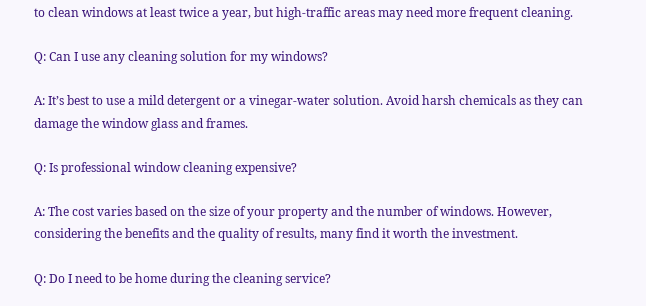to clean windows at least twice a year, but high-traffic areas may need more frequent cleaning.

Q: Can I use any cleaning solution for my windows?

A: It’s best to use a mild detergent or a vinegar-water solution. Avoid harsh chemicals as they can damage the window glass and frames.

Q: Is professional window cleaning expensive?

A: The cost varies based on the size of your property and the number of windows. However, considering the benefits and the quality of results, many find it worth the investment.

Q: Do I need to be home during the cleaning service?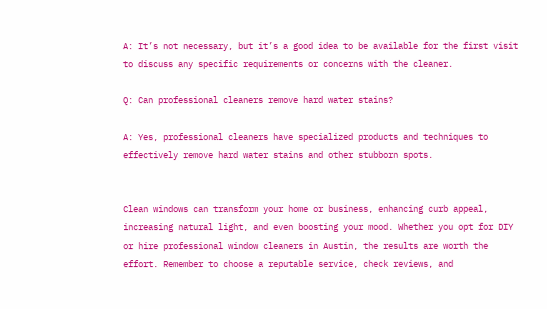A: It’s not necessary, but it’s a good idea to be available for the first visit to discuss any specific requirements or concerns with the cleaner.

Q: Can professional cleaners remove hard water stains?

A: Yes, professional cleaners have specialized products and techniques to effectively remove hard water stains and other stubborn spots.


Clean windows can transform your home or business, enhancing curb appeal, increasing natural light, and even boosting your mood. Whether you opt for DIY or hire professional window cleaners in Austin, the results are worth the effort. Remember to choose a reputable service, check reviews, and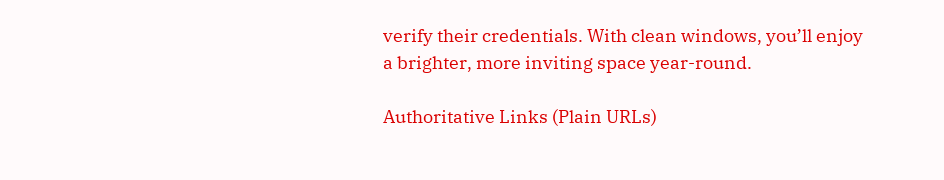verify their credentials. With clean windows, you’ll enjoy a brighter, more inviting space year-round.

Authoritative Links (Plain URLs)